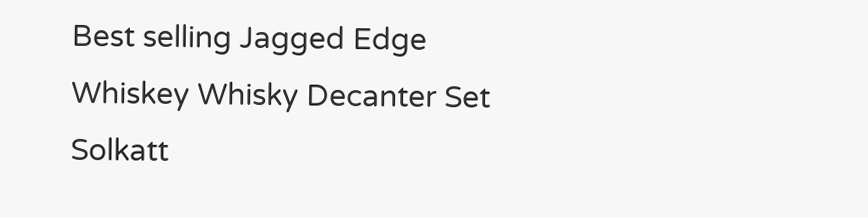Best selling Jagged Edge Whiskey Whisky Decanter Set Solkatt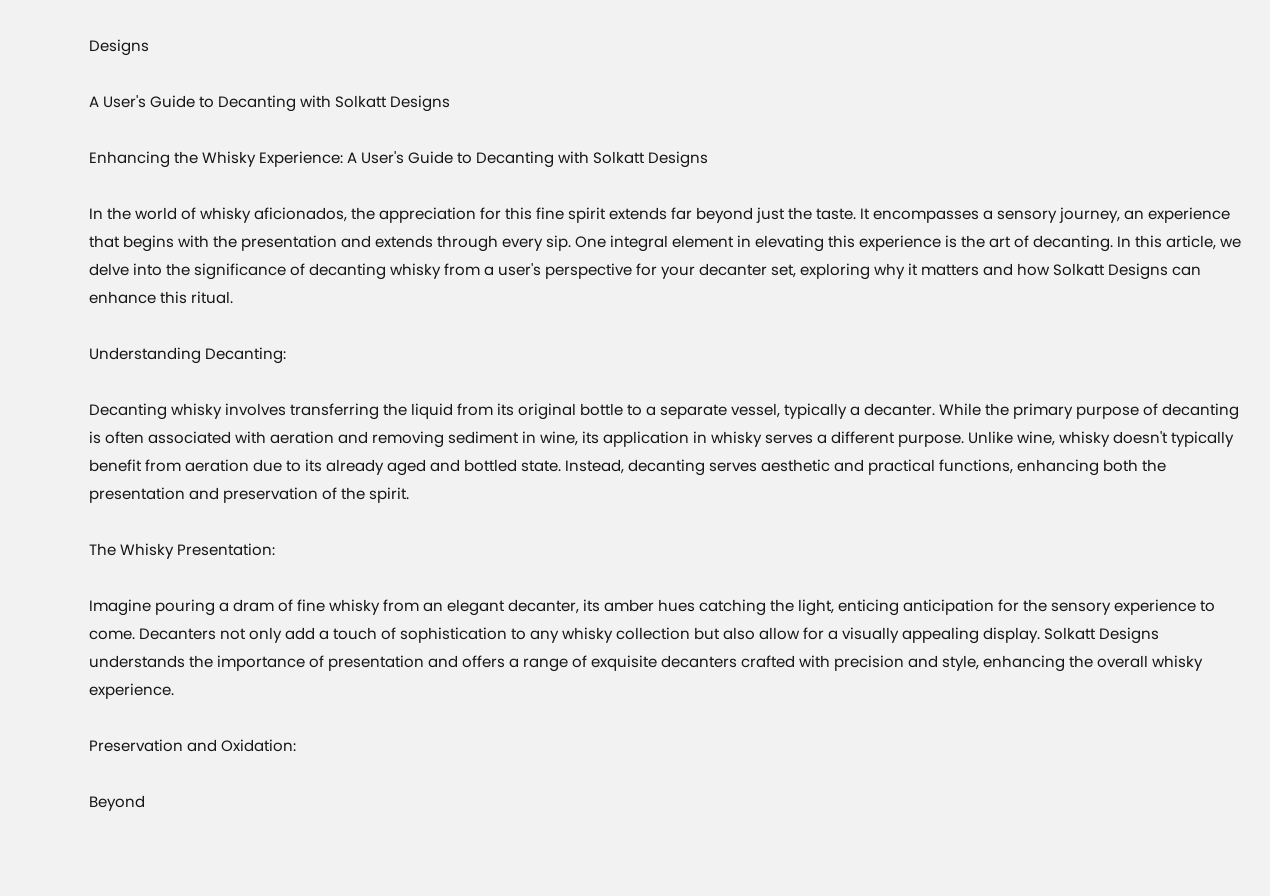Designs

A User's Guide to Decanting with Solkatt Designs

Enhancing the Whisky Experience: A User's Guide to Decanting with Solkatt Designs

In the world of whisky aficionados, the appreciation for this fine spirit extends far beyond just the taste. It encompasses a sensory journey, an experience that begins with the presentation and extends through every sip. One integral element in elevating this experience is the art of decanting. In this article, we delve into the significance of decanting whisky from a user's perspective for your decanter set, exploring why it matters and how Solkatt Designs can enhance this ritual.

Understanding Decanting:

Decanting whisky involves transferring the liquid from its original bottle to a separate vessel, typically a decanter. While the primary purpose of decanting is often associated with aeration and removing sediment in wine, its application in whisky serves a different purpose. Unlike wine, whisky doesn't typically benefit from aeration due to its already aged and bottled state. Instead, decanting serves aesthetic and practical functions, enhancing both the presentation and preservation of the spirit.

The Whisky Presentation:

Imagine pouring a dram of fine whisky from an elegant decanter, its amber hues catching the light, enticing anticipation for the sensory experience to come. Decanters not only add a touch of sophistication to any whisky collection but also allow for a visually appealing display. Solkatt Designs understands the importance of presentation and offers a range of exquisite decanters crafted with precision and style, enhancing the overall whisky experience.

Preservation and Oxidation:

Beyond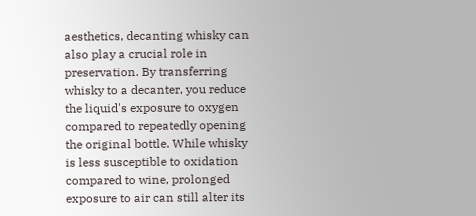aesthetics, decanting whisky can also play a crucial role in preservation. By transferring whisky to a decanter, you reduce the liquid's exposure to oxygen compared to repeatedly opening the original bottle. While whisky is less susceptible to oxidation compared to wine, prolonged exposure to air can still alter its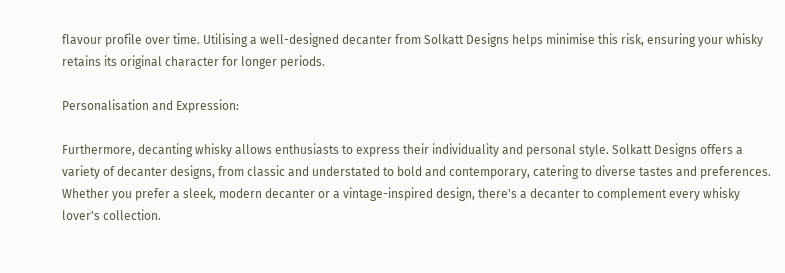flavour profile over time. Utilising a well-designed decanter from Solkatt Designs helps minimise this risk, ensuring your whisky retains its original character for longer periods.

Personalisation and Expression:

Furthermore, decanting whisky allows enthusiasts to express their individuality and personal style. Solkatt Designs offers a variety of decanter designs, from classic and understated to bold and contemporary, catering to diverse tastes and preferences. Whether you prefer a sleek, modern decanter or a vintage-inspired design, there's a decanter to complement every whisky lover's collection.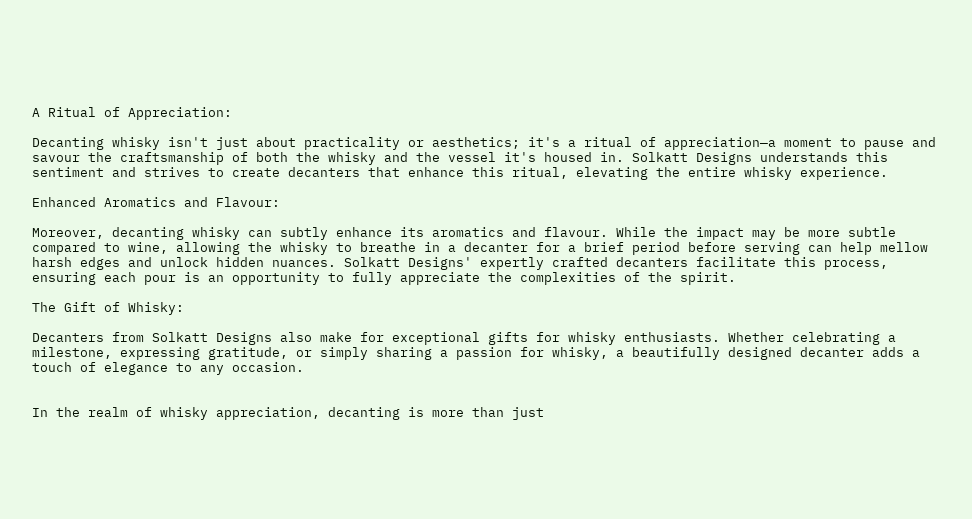A Ritual of Appreciation:

Decanting whisky isn't just about practicality or aesthetics; it's a ritual of appreciation—a moment to pause and savour the craftsmanship of both the whisky and the vessel it's housed in. Solkatt Designs understands this sentiment and strives to create decanters that enhance this ritual, elevating the entire whisky experience.

Enhanced Aromatics and Flavour:

Moreover, decanting whisky can subtly enhance its aromatics and flavour. While the impact may be more subtle compared to wine, allowing the whisky to breathe in a decanter for a brief period before serving can help mellow harsh edges and unlock hidden nuances. Solkatt Designs' expertly crafted decanters facilitate this process, ensuring each pour is an opportunity to fully appreciate the complexities of the spirit.

The Gift of Whisky:

Decanters from Solkatt Designs also make for exceptional gifts for whisky enthusiasts. Whether celebrating a milestone, expressing gratitude, or simply sharing a passion for whisky, a beautifully designed decanter adds a touch of elegance to any occasion.


In the realm of whisky appreciation, decanting is more than just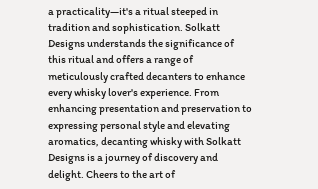a practicality—it's a ritual steeped in tradition and sophistication. Solkatt Designs understands the significance of this ritual and offers a range of meticulously crafted decanters to enhance every whisky lover's experience. From enhancing presentation and preservation to expressing personal style and elevating aromatics, decanting whisky with Solkatt Designs is a journey of discovery and delight. Cheers to the art of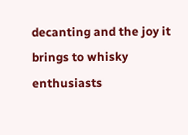decanting and the joy it brings to whisky enthusiasts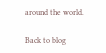around the world.

Back to blog